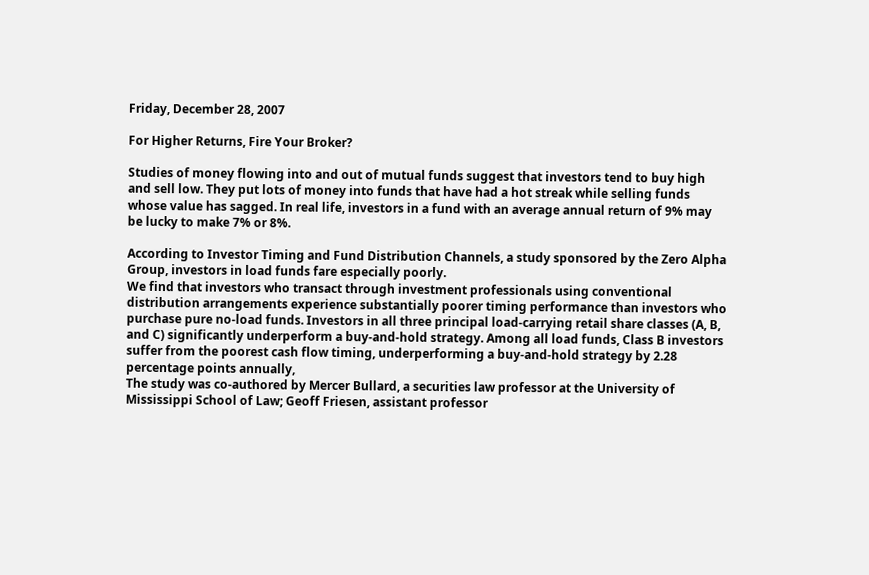Friday, December 28, 2007

For Higher Returns, Fire Your Broker?

Studies of money flowing into and out of mutual funds suggest that investors tend to buy high and sell low. They put lots of money into funds that have had a hot streak while selling funds whose value has sagged. In real life, investors in a fund with an average annual return of 9% may be lucky to make 7% or 8%.

According to Investor Timing and Fund Distribution Channels, a study sponsored by the Zero Alpha Group, investors in load funds fare especially poorly.
We find that investors who transact through investment professionals using conventional distribution arrangements experience substantially poorer timing performance than investors who purchase pure no-load funds. Investors in all three principal load-carrying retail share classes (A, B, and C) significantly underperform a buy-and-hold strategy. Among all load funds, Class B investors suffer from the poorest cash flow timing, underperforming a buy-and-hold strategy by 2.28 percentage points annually,
The study was co-authored by Mercer Bullard, a securities law professor at the University of Mississippi School of Law; Geoff Friesen, assistant professor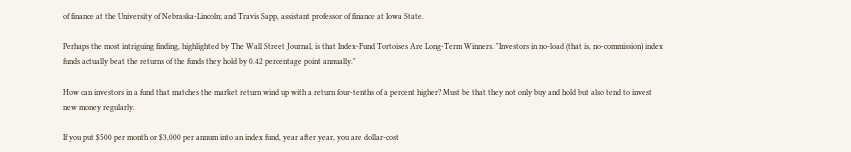of finance at the University of Nebraska-Lincoln; and Travis Sapp, assistant professor of finance at Iowa State.

Perhaps the most intriguing finding, highlighted by The Wall Street Journal, is that Index-Fund Tortoises Are Long-Term Winners. "Investors in no-load (that is, no-commission) index funds actually beat the returns of the funds they hold by 0.42 percentage point annually."

How can investors in a fund that matches the market return wind up with a return four-tenths of a percent higher? Must be that they not only buy and hold but also tend to invest new money regularly.

If you put $500 per month or $3,000 per annum into an index fund, year after year, you are dollar-cost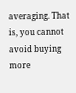averaging. That is, you cannot avoid buying more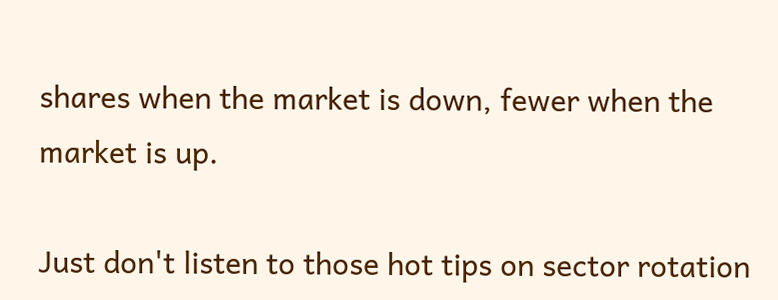shares when the market is down, fewer when the market is up.

Just don't listen to those hot tips on sector rotation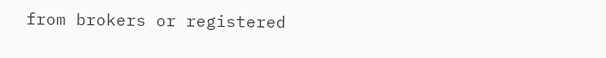from brokers or registered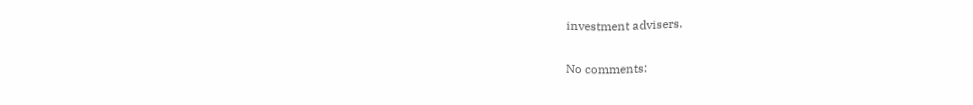investment advisers.

No comments: